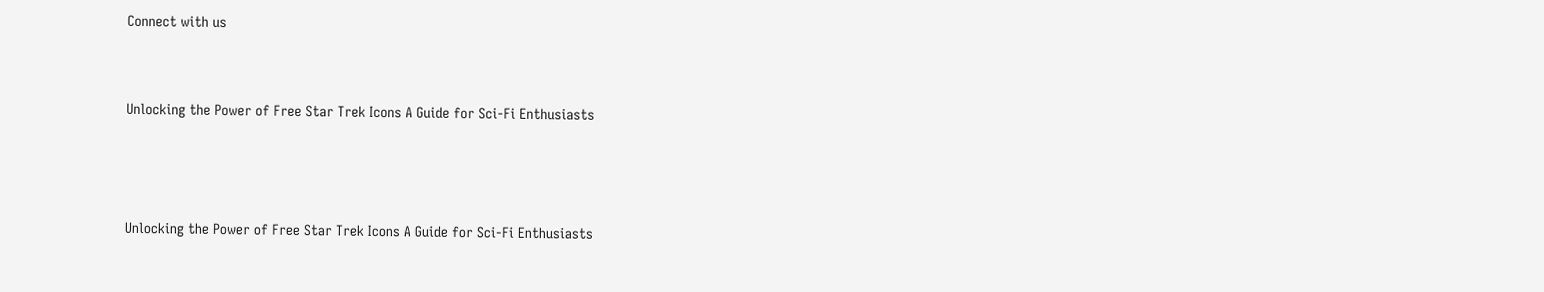Connect with us


Unlocking the Power of Free Star Trek Icons A Guide for Sci-Fi Enthusiasts



Unlocking the Power of Free Star Trek Icons A Guide for Sci-Fi Enthusiasts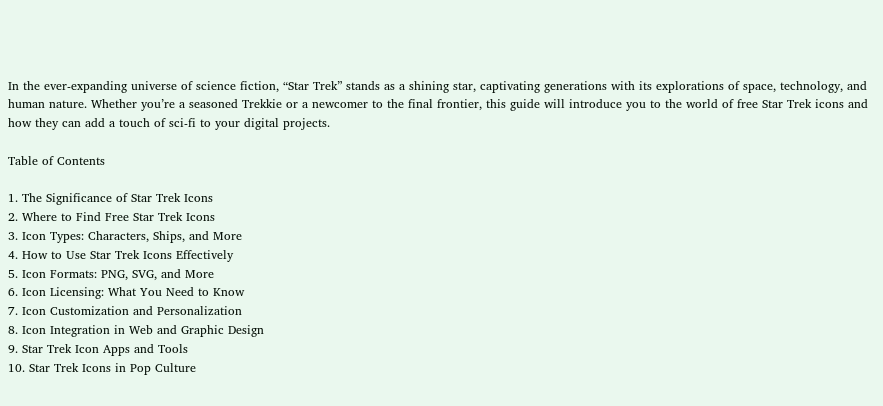In the ever-expanding universe of science fiction, “Star Trek” stands as a shining star, captivating generations with its explorations of space, technology, and human nature. Whether you’re a seasoned Trekkie or a newcomer to the final frontier, this guide will introduce you to the world of free Star Trek icons and how they can add a touch of sci-fi to your digital projects.

Table of Contents

1. The Significance of Star Trek Icons
2. Where to Find Free Star Trek Icons
3. Icon Types: Characters, Ships, and More
4. How to Use Star Trek Icons Effectively
5. Icon Formats: PNG, SVG, and More
6. Icon Licensing: What You Need to Know
7. Icon Customization and Personalization
8. Icon Integration in Web and Graphic Design
9. Star Trek Icon Apps and Tools
10. Star Trek Icons in Pop Culture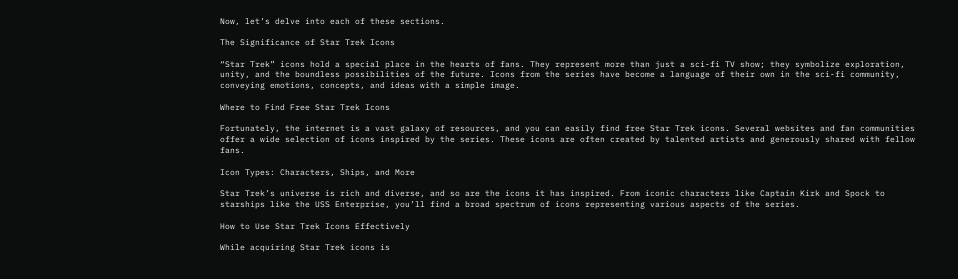Now, let’s delve into each of these sections.

The Significance of Star Trek Icons

“Star Trek” icons hold a special place in the hearts of fans. They represent more than just a sci-fi TV show; they symbolize exploration, unity, and the boundless possibilities of the future. Icons from the series have become a language of their own in the sci-fi community, conveying emotions, concepts, and ideas with a simple image.

Where to Find Free Star Trek Icons

Fortunately, the internet is a vast galaxy of resources, and you can easily find free Star Trek icons. Several websites and fan communities offer a wide selection of icons inspired by the series. These icons are often created by talented artists and generously shared with fellow fans.

Icon Types: Characters, Ships, and More

Star Trek’s universe is rich and diverse, and so are the icons it has inspired. From iconic characters like Captain Kirk and Spock to starships like the USS Enterprise, you’ll find a broad spectrum of icons representing various aspects of the series.

How to Use Star Trek Icons Effectively

While acquiring Star Trek icons is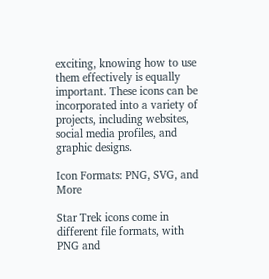exciting, knowing how to use them effectively is equally important. These icons can be incorporated into a variety of projects, including websites, social media profiles, and graphic designs.

Icon Formats: PNG, SVG, and More

Star Trek icons come in different file formats, with PNG and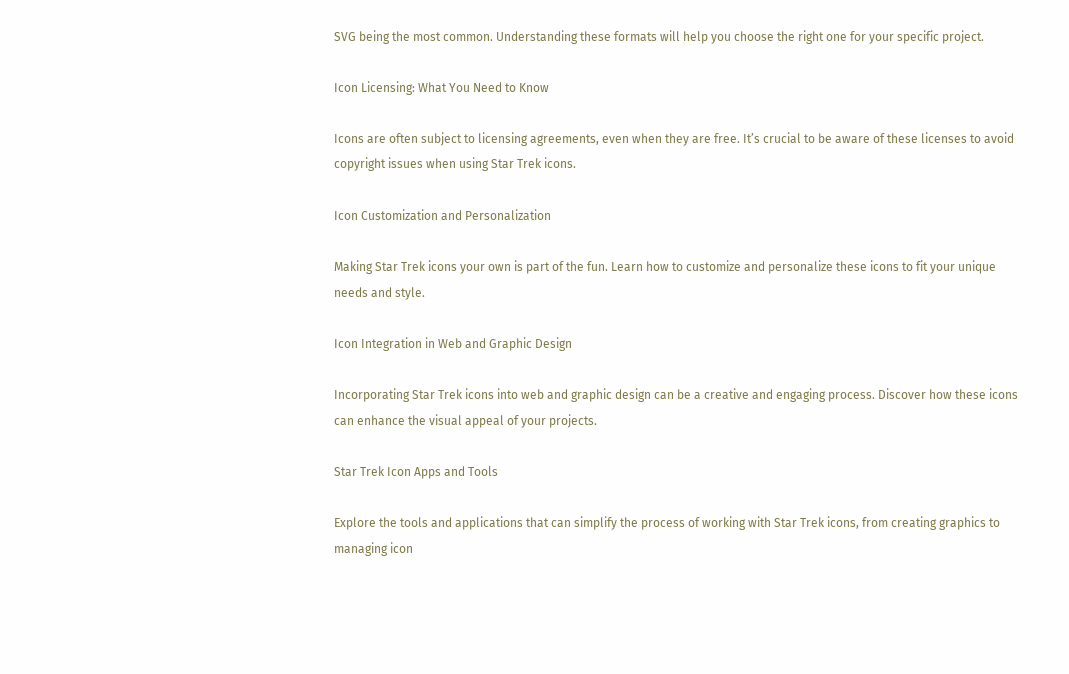SVG being the most common. Understanding these formats will help you choose the right one for your specific project.

Icon Licensing: What You Need to Know

Icons are often subject to licensing agreements, even when they are free. It’s crucial to be aware of these licenses to avoid copyright issues when using Star Trek icons.

Icon Customization and Personalization

Making Star Trek icons your own is part of the fun. Learn how to customize and personalize these icons to fit your unique needs and style.

Icon Integration in Web and Graphic Design

Incorporating Star Trek icons into web and graphic design can be a creative and engaging process. Discover how these icons can enhance the visual appeal of your projects.

Star Trek Icon Apps and Tools

Explore the tools and applications that can simplify the process of working with Star Trek icons, from creating graphics to managing icon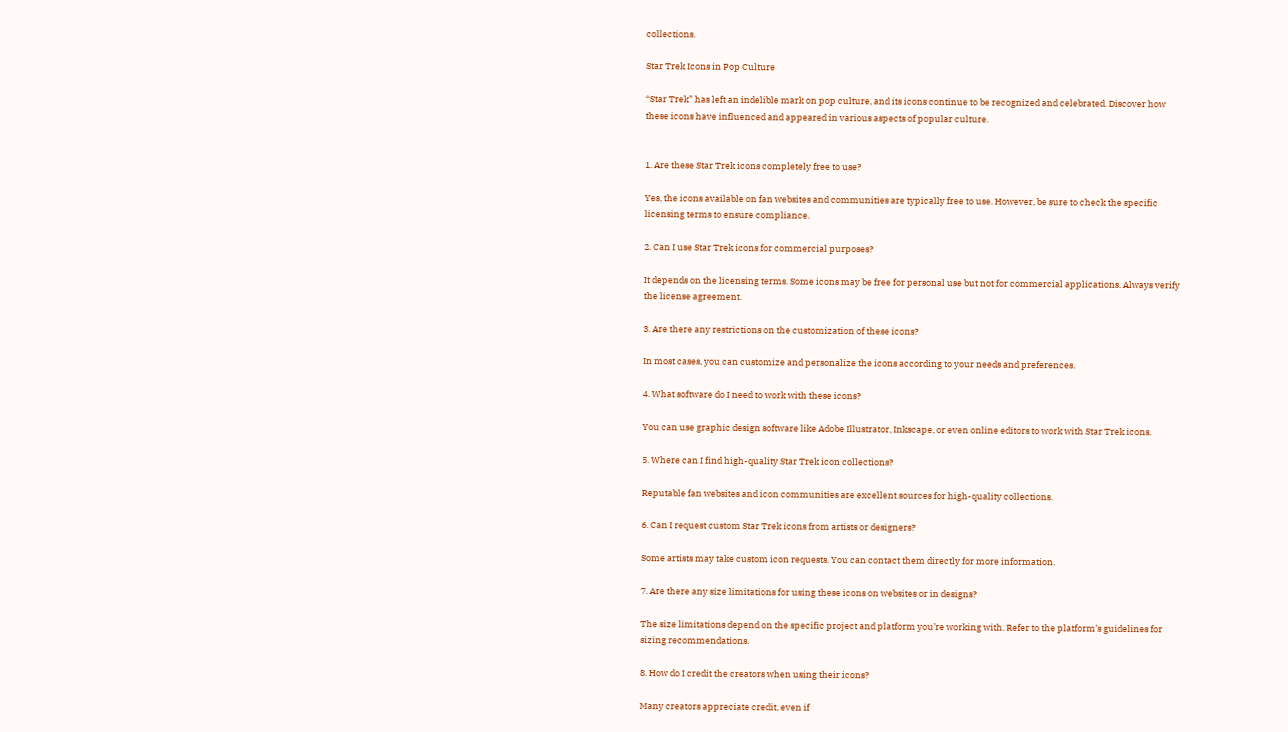collections.

Star Trek Icons in Pop Culture

“Star Trek” has left an indelible mark on pop culture, and its icons continue to be recognized and celebrated. Discover how these icons have influenced and appeared in various aspects of popular culture.


1. Are these Star Trek icons completely free to use?

Yes, the icons available on fan websites and communities are typically free to use. However, be sure to check the specific licensing terms to ensure compliance.

2. Can I use Star Trek icons for commercial purposes?

It depends on the licensing terms. Some icons may be free for personal use but not for commercial applications. Always verify the license agreement.

3. Are there any restrictions on the customization of these icons?

In most cases, you can customize and personalize the icons according to your needs and preferences.

4. What software do I need to work with these icons?

You can use graphic design software like Adobe Illustrator, Inkscape, or even online editors to work with Star Trek icons.

5. Where can I find high-quality Star Trek icon collections?

Reputable fan websites and icon communities are excellent sources for high-quality collections.

6. Can I request custom Star Trek icons from artists or designers?

Some artists may take custom icon requests. You can contact them directly for more information.

7. Are there any size limitations for using these icons on websites or in designs?

The size limitations depend on the specific project and platform you’re working with. Refer to the platform’s guidelines for sizing recommendations.

8. How do I credit the creators when using their icons?

Many creators appreciate credit, even if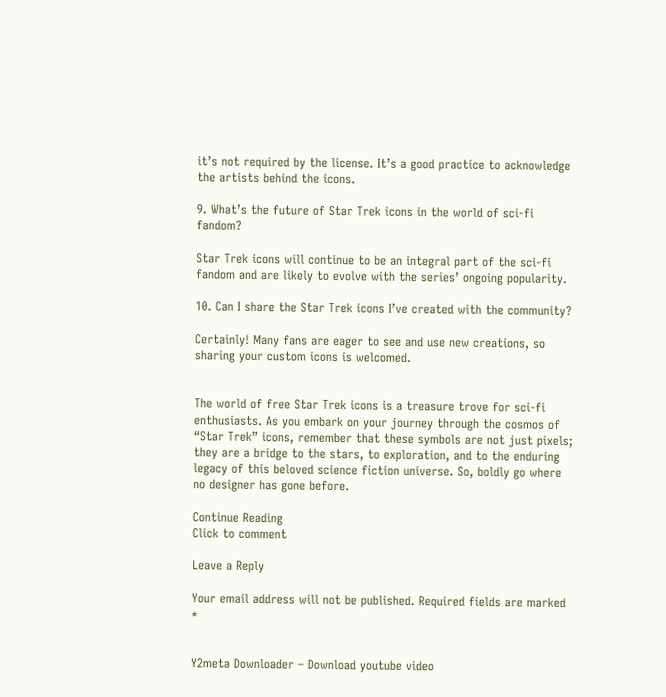it’s not required by the license. It’s a good practice to acknowledge the artists behind the icons.

9. What’s the future of Star Trek icons in the world of sci-fi fandom?

Star Trek icons will continue to be an integral part of the sci-fi fandom and are likely to evolve with the series’ ongoing popularity.

10. Can I share the Star Trek icons I’ve created with the community?

Certainly! Many fans are eager to see and use new creations, so sharing your custom icons is welcomed.


The world of free Star Trek icons is a treasure trove for sci-fi enthusiasts. As you embark on your journey through the cosmos of “Star Trek” icons, remember that these symbols are not just pixels; they are a bridge to the stars, to exploration, and to the enduring legacy of this beloved science fiction universe. So, boldly go where no designer has gone before.

Continue Reading
Click to comment

Leave a Reply

Your email address will not be published. Required fields are marked *


Y2meta Downloader – Download youtube video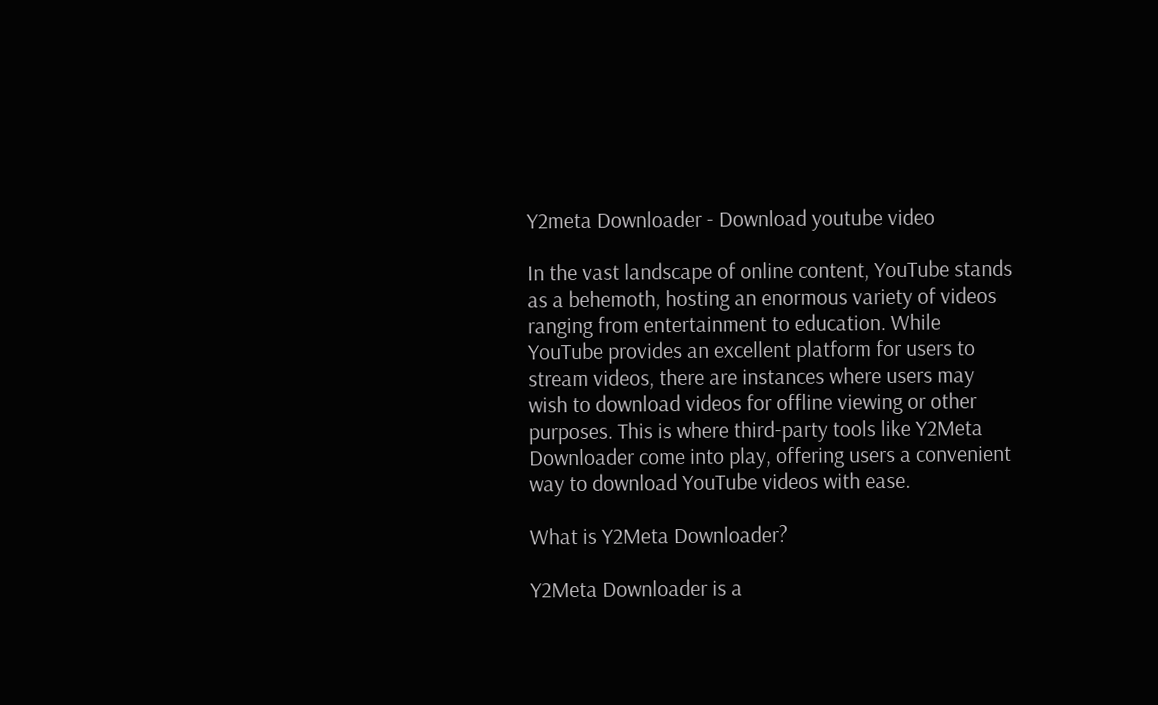Y2meta Downloader - Download youtube video

In the vast landscape of online content, YouTube stands as a behemoth, hosting an enormous variety of videos ranging from entertainment to education. While YouTube provides an excellent platform for users to stream videos, there are instances where users may wish to download videos for offline viewing or other purposes. This is where third-party tools like Y2Meta Downloader come into play, offering users a convenient way to download YouTube videos with ease.

What is Y2Meta Downloader?

Y2Meta Downloader is a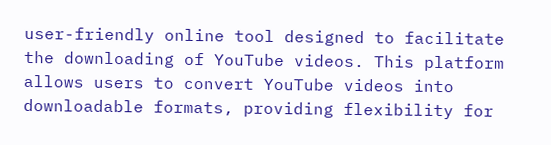user-friendly online tool designed to facilitate the downloading of YouTube videos. This platform allows users to convert YouTube videos into downloadable formats, providing flexibility for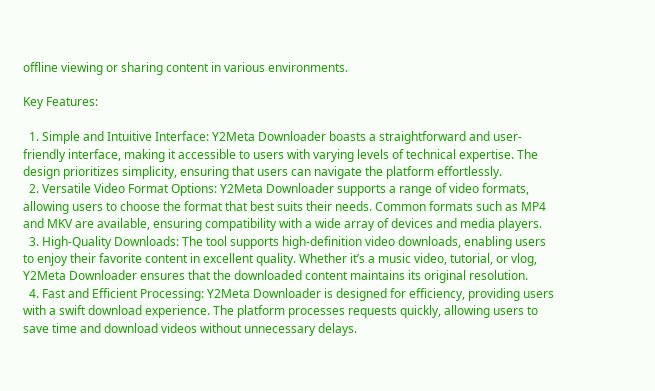offline viewing or sharing content in various environments.

Key Features:

  1. Simple and Intuitive Interface: Y2Meta Downloader boasts a straightforward and user-friendly interface, making it accessible to users with varying levels of technical expertise. The design prioritizes simplicity, ensuring that users can navigate the platform effortlessly.
  2. Versatile Video Format Options: Y2Meta Downloader supports a range of video formats, allowing users to choose the format that best suits their needs. Common formats such as MP4 and MKV are available, ensuring compatibility with a wide array of devices and media players.
  3. High-Quality Downloads: The tool supports high-definition video downloads, enabling users to enjoy their favorite content in excellent quality. Whether it’s a music video, tutorial, or vlog, Y2Meta Downloader ensures that the downloaded content maintains its original resolution.
  4. Fast and Efficient Processing: Y2Meta Downloader is designed for efficiency, providing users with a swift download experience. The platform processes requests quickly, allowing users to save time and download videos without unnecessary delays.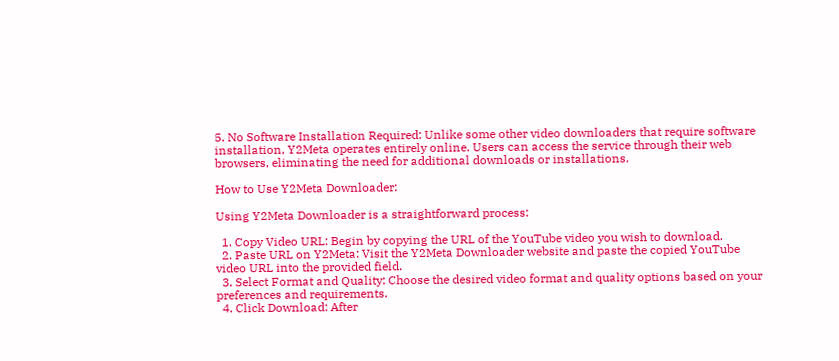5. No Software Installation Required: Unlike some other video downloaders that require software installation, Y2Meta operates entirely online. Users can access the service through their web browsers, eliminating the need for additional downloads or installations.

How to Use Y2Meta Downloader:

Using Y2Meta Downloader is a straightforward process:

  1. Copy Video URL: Begin by copying the URL of the YouTube video you wish to download.
  2. Paste URL on Y2Meta: Visit the Y2Meta Downloader website and paste the copied YouTube video URL into the provided field.
  3. Select Format and Quality: Choose the desired video format and quality options based on your preferences and requirements.
  4. Click Download: After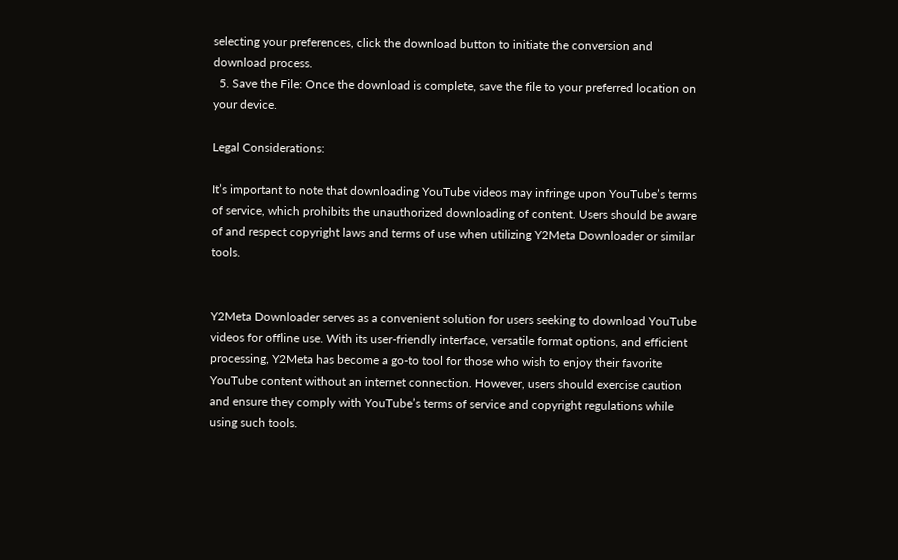selecting your preferences, click the download button to initiate the conversion and download process.
  5. Save the File: Once the download is complete, save the file to your preferred location on your device.

Legal Considerations:

It’s important to note that downloading YouTube videos may infringe upon YouTube’s terms of service, which prohibits the unauthorized downloading of content. Users should be aware of and respect copyright laws and terms of use when utilizing Y2Meta Downloader or similar tools.


Y2Meta Downloader serves as a convenient solution for users seeking to download YouTube videos for offline use. With its user-friendly interface, versatile format options, and efficient processing, Y2Meta has become a go-to tool for those who wish to enjoy their favorite YouTube content without an internet connection. However, users should exercise caution and ensure they comply with YouTube’s terms of service and copyright regulations while using such tools.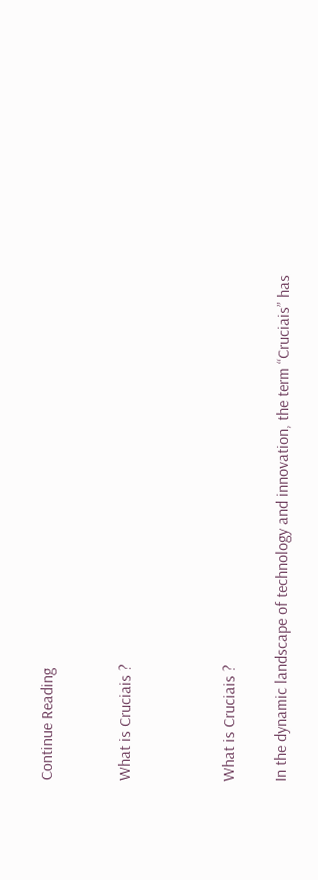Continue Reading


What is Cruciais ?



What is Cruciais ?

In the dynamic landscape of technology and innovation, the term “Cruciais” has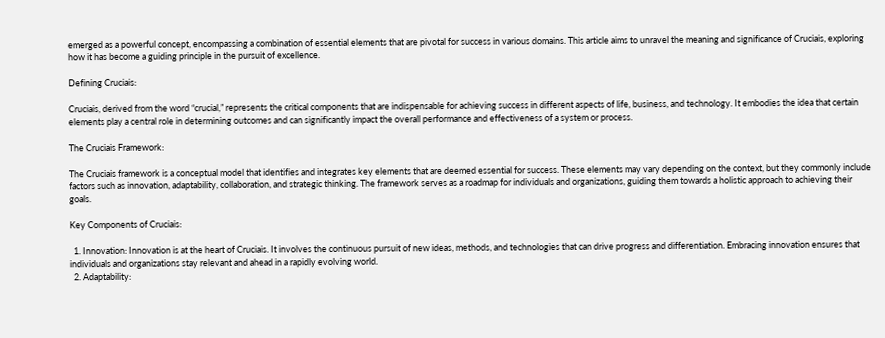emerged as a powerful concept, encompassing a combination of essential elements that are pivotal for success in various domains. This article aims to unravel the meaning and significance of Cruciais, exploring how it has become a guiding principle in the pursuit of excellence.

Defining Cruciais:

Cruciais, derived from the word “crucial,” represents the critical components that are indispensable for achieving success in different aspects of life, business, and technology. It embodies the idea that certain elements play a central role in determining outcomes and can significantly impact the overall performance and effectiveness of a system or process.

The Cruciais Framework:

The Cruciais framework is a conceptual model that identifies and integrates key elements that are deemed essential for success. These elements may vary depending on the context, but they commonly include factors such as innovation, adaptability, collaboration, and strategic thinking. The framework serves as a roadmap for individuals and organizations, guiding them towards a holistic approach to achieving their goals.

Key Components of Cruciais:

  1. Innovation: Innovation is at the heart of Cruciais. It involves the continuous pursuit of new ideas, methods, and technologies that can drive progress and differentiation. Embracing innovation ensures that individuals and organizations stay relevant and ahead in a rapidly evolving world.
  2. Adaptability: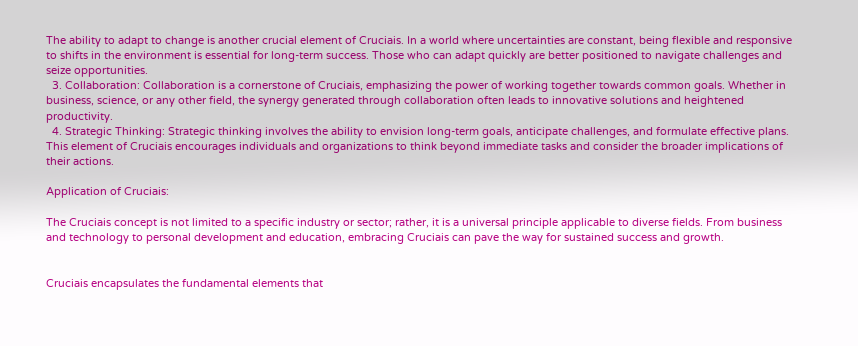The ability to adapt to change is another crucial element of Cruciais. In a world where uncertainties are constant, being flexible and responsive to shifts in the environment is essential for long-term success. Those who can adapt quickly are better positioned to navigate challenges and seize opportunities.
  3. Collaboration: Collaboration is a cornerstone of Cruciais, emphasizing the power of working together towards common goals. Whether in business, science, or any other field, the synergy generated through collaboration often leads to innovative solutions and heightened productivity.
  4. Strategic Thinking: Strategic thinking involves the ability to envision long-term goals, anticipate challenges, and formulate effective plans. This element of Cruciais encourages individuals and organizations to think beyond immediate tasks and consider the broader implications of their actions.

Application of Cruciais:

The Cruciais concept is not limited to a specific industry or sector; rather, it is a universal principle applicable to diverse fields. From business and technology to personal development and education, embracing Cruciais can pave the way for sustained success and growth.


Cruciais encapsulates the fundamental elements that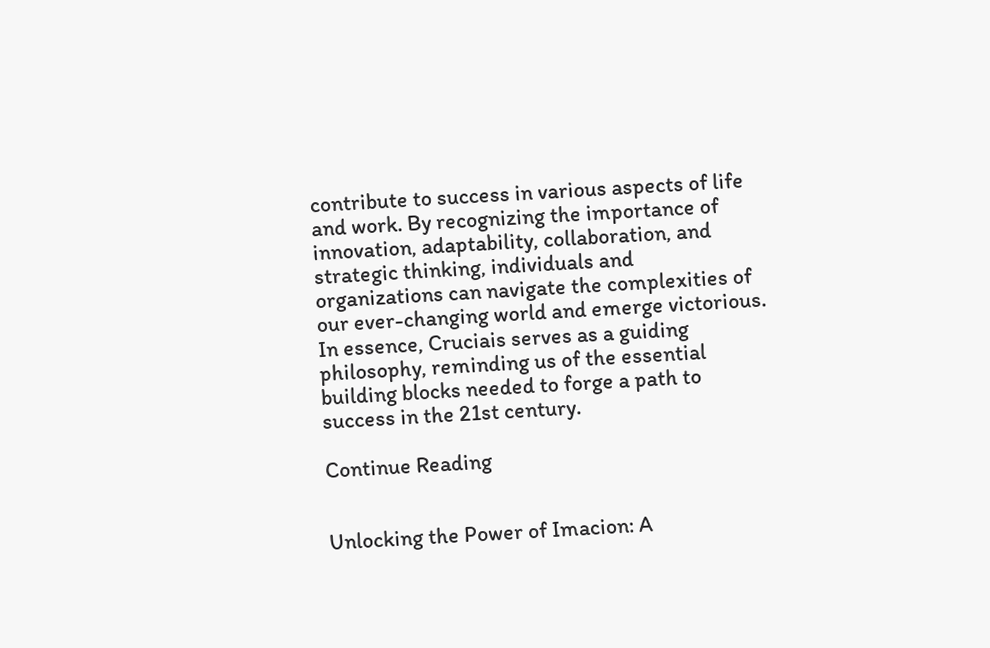contribute to success in various aspects of life and work. By recognizing the importance of innovation, adaptability, collaboration, and strategic thinking, individuals and organizations can navigate the complexities of our ever-changing world and emerge victorious. In essence, Cruciais serves as a guiding philosophy, reminding us of the essential building blocks needed to forge a path to success in the 21st century.

Continue Reading


Unlocking the Power of Imacion: A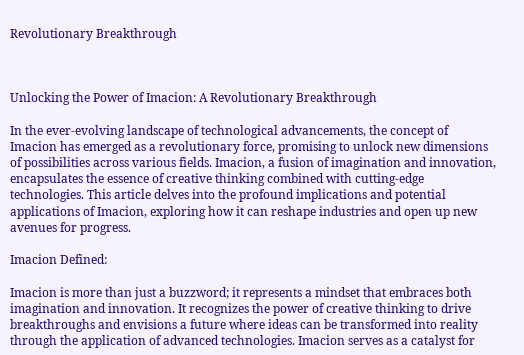Revolutionary Breakthrough



Unlocking the Power of Imacion: A Revolutionary Breakthrough

In the ever-evolving landscape of technological advancements, the concept of Imacion has emerged as a revolutionary force, promising to unlock new dimensions of possibilities across various fields. Imacion, a fusion of imagination and innovation, encapsulates the essence of creative thinking combined with cutting-edge technologies. This article delves into the profound implications and potential applications of Imacion, exploring how it can reshape industries and open up new avenues for progress.

Imacion Defined:

Imacion is more than just a buzzword; it represents a mindset that embraces both imagination and innovation. It recognizes the power of creative thinking to drive breakthroughs and envisions a future where ideas can be transformed into reality through the application of advanced technologies. Imacion serves as a catalyst for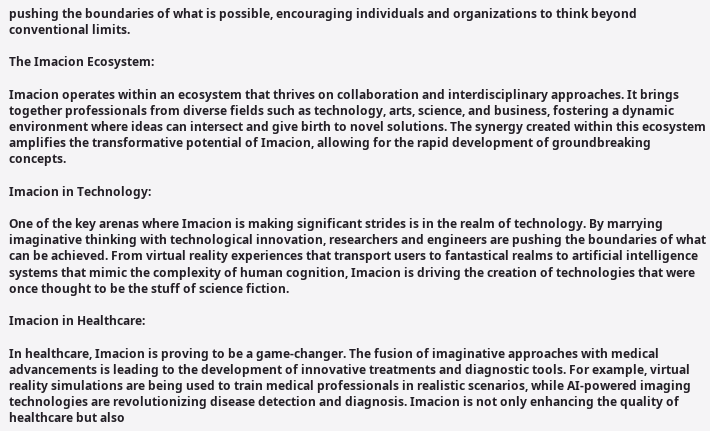pushing the boundaries of what is possible, encouraging individuals and organizations to think beyond conventional limits.

The Imacion Ecosystem:

Imacion operates within an ecosystem that thrives on collaboration and interdisciplinary approaches. It brings together professionals from diverse fields such as technology, arts, science, and business, fostering a dynamic environment where ideas can intersect and give birth to novel solutions. The synergy created within this ecosystem amplifies the transformative potential of Imacion, allowing for the rapid development of groundbreaking concepts.

Imacion in Technology:

One of the key arenas where Imacion is making significant strides is in the realm of technology. By marrying imaginative thinking with technological innovation, researchers and engineers are pushing the boundaries of what can be achieved. From virtual reality experiences that transport users to fantastical realms to artificial intelligence systems that mimic the complexity of human cognition, Imacion is driving the creation of technologies that were once thought to be the stuff of science fiction.

Imacion in Healthcare:

In healthcare, Imacion is proving to be a game-changer. The fusion of imaginative approaches with medical advancements is leading to the development of innovative treatments and diagnostic tools. For example, virtual reality simulations are being used to train medical professionals in realistic scenarios, while AI-powered imaging technologies are revolutionizing disease detection and diagnosis. Imacion is not only enhancing the quality of healthcare but also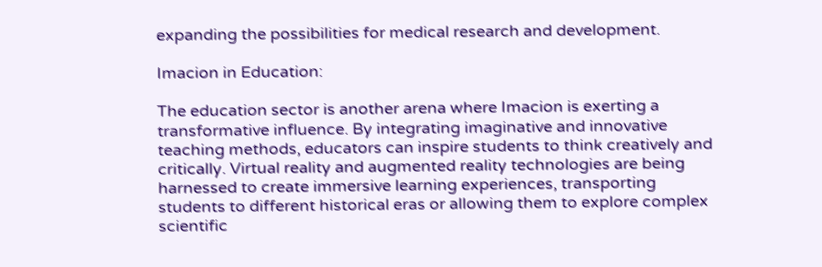expanding the possibilities for medical research and development.

Imacion in Education:

The education sector is another arena where Imacion is exerting a transformative influence. By integrating imaginative and innovative teaching methods, educators can inspire students to think creatively and critically. Virtual reality and augmented reality technologies are being harnessed to create immersive learning experiences, transporting students to different historical eras or allowing them to explore complex scientific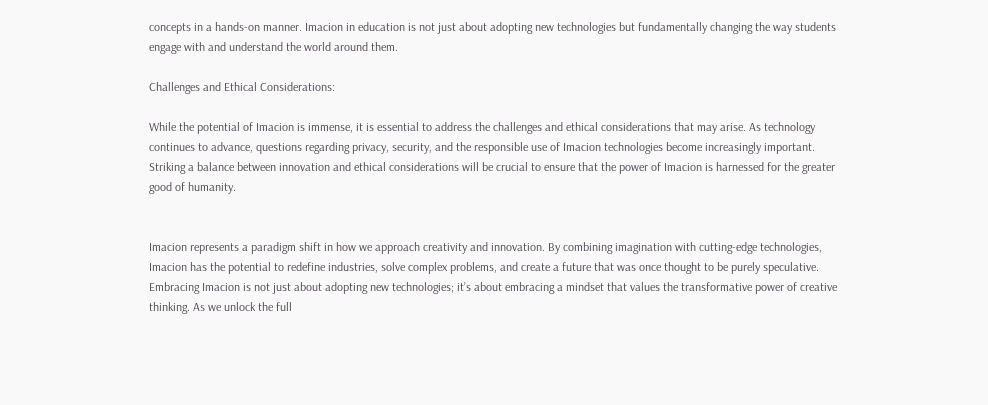concepts in a hands-on manner. Imacion in education is not just about adopting new technologies but fundamentally changing the way students engage with and understand the world around them.

Challenges and Ethical Considerations:

While the potential of Imacion is immense, it is essential to address the challenges and ethical considerations that may arise. As technology continues to advance, questions regarding privacy, security, and the responsible use of Imacion technologies become increasingly important. Striking a balance between innovation and ethical considerations will be crucial to ensure that the power of Imacion is harnessed for the greater good of humanity.


Imacion represents a paradigm shift in how we approach creativity and innovation. By combining imagination with cutting-edge technologies, Imacion has the potential to redefine industries, solve complex problems, and create a future that was once thought to be purely speculative. Embracing Imacion is not just about adopting new technologies; it’s about embracing a mindset that values the transformative power of creative thinking. As we unlock the full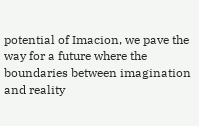potential of Imacion, we pave the way for a future where the boundaries between imagination and reality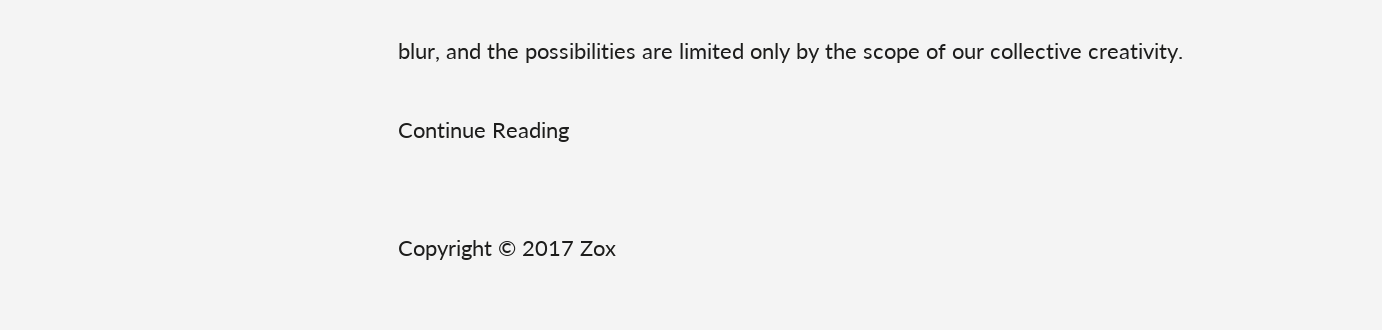blur, and the possibilities are limited only by the scope of our collective creativity.

Continue Reading


Copyright © 2017 Zox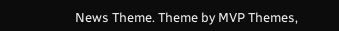News Theme. Theme by MVP Themes,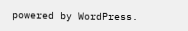powered by WordPress.